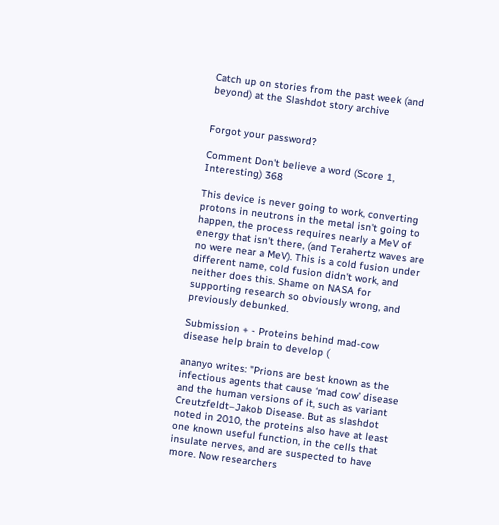Catch up on stories from the past week (and beyond) at the Slashdot story archive


Forgot your password?

Comment Don't believe a word (Score 1, Interesting) 368

This device is never going to work, converting protons in neutrons in the metal isn't going to happen, the process requires nearly a MeV of energy that isn't there, (and Terahertz waves are no were near a MeV). This is a cold fusion under different name, cold fusion didn't work, and neither does this. Shame on NASA for supporting research so obviously wrong, and previously debunked.

Submission + - Proteins behind mad-cow disease help brain to develop (

ananyo writes: "Prions are best known as the infectious agents that cause ‘mad cow’ disease and the human versions of it, such as variant Creutzfeldt–Jakob Disease. But as slashdot noted in 2010, the proteins also have at least one known useful function, in the cells that insulate nerves, and are suspected to have more. Now researchers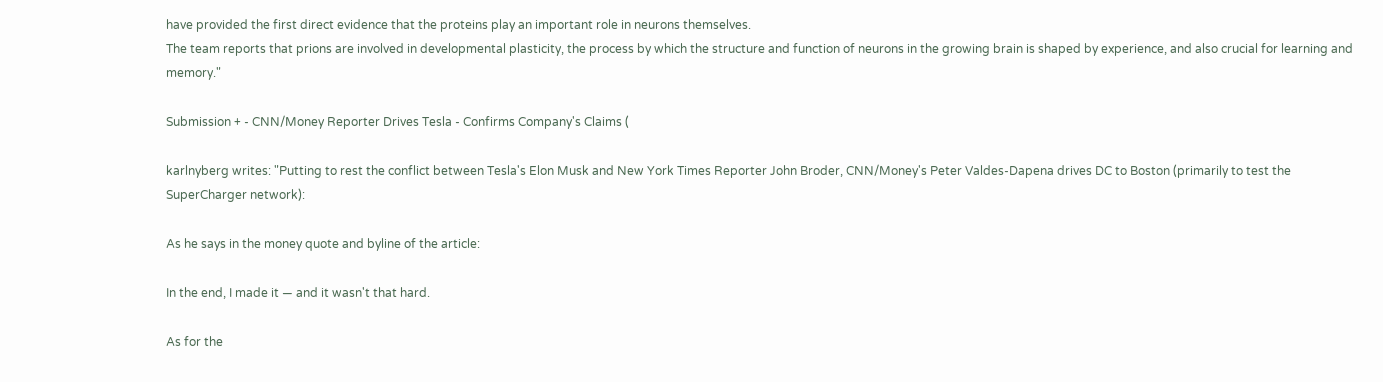have provided the first direct evidence that the proteins play an important role in neurons themselves.
The team reports that prions are involved in developmental plasticity, the process by which the structure and function of neurons in the growing brain is shaped by experience, and also crucial for learning and memory."

Submission + - CNN/Money Reporter Drives Tesla - Confirms Company's Claims (

karlnyberg writes: "Putting to rest the conflict between Tesla's Elon Musk and New York Times Reporter John Broder, CNN/Money's Peter Valdes-Dapena drives DC to Boston (primarily to test the SuperCharger network):

As he says in the money quote and byline of the article:

In the end, I made it — and it wasn't that hard.

As for the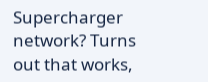Supercharger network? Turns out that works,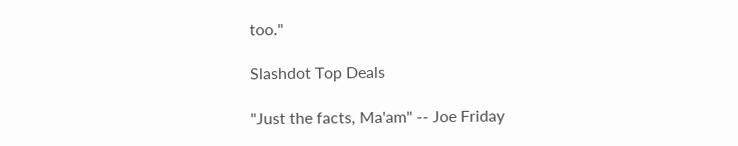too."

Slashdot Top Deals

"Just the facts, Ma'am" -- Joe Friday